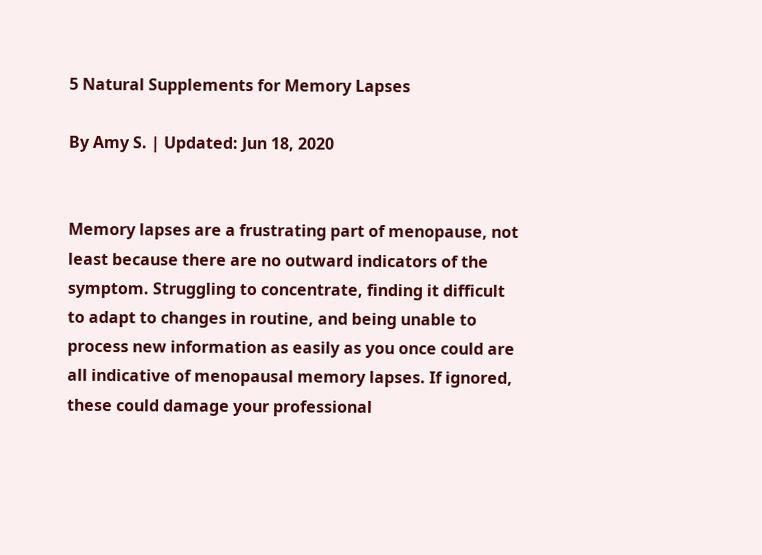5 Natural Supplements for Memory Lapses

By Amy S. | Updated: Jun 18, 2020


Memory lapses are a frustrating part of menopause, not least because there are no outward indicators of the symptom. Struggling to concentrate, finding it difficult to adapt to changes in routine, and being unable to process new information as easily as you once could are all indicative of menopausal memory lapses. If ignored, these could damage your professional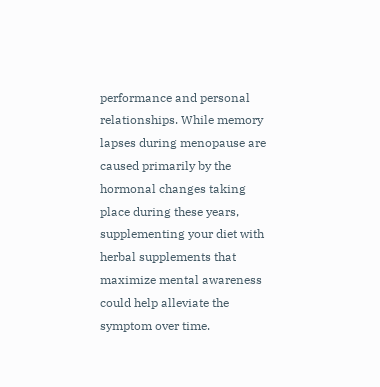performance and personal relationships. While memory lapses during menopause are caused primarily by the hormonal changes taking place during these years, supplementing your diet with herbal supplements that maximize mental awareness could help alleviate the symptom over time.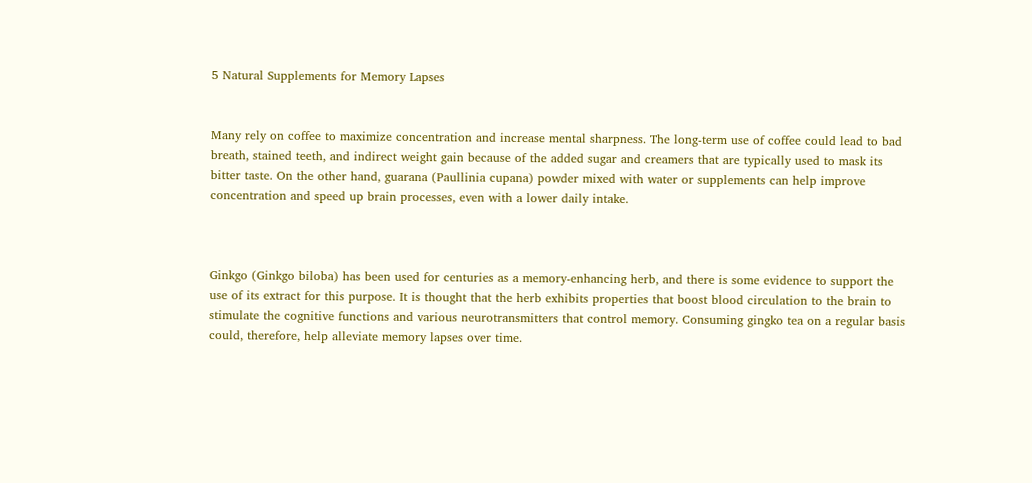5 Natural Supplements for Memory Lapses


Many rely on coffee to maximize concentration and increase mental sharpness. The long-term use of coffee could lead to bad breath, stained teeth, and indirect weight gain because of the added sugar and creamers that are typically used to mask its bitter taste. On the other hand, guarana (Paullinia cupana) powder mixed with water or supplements can help improve concentration and speed up brain processes, even with a lower daily intake.



Ginkgo (Ginkgo biloba) has been used for centuries as a memory-enhancing herb, and there is some evidence to support the use of its extract for this purpose. It is thought that the herb exhibits properties that boost blood circulation to the brain to stimulate the cognitive functions and various neurotransmitters that control memory. Consuming gingko tea on a regular basis could, therefore, help alleviate memory lapses over time.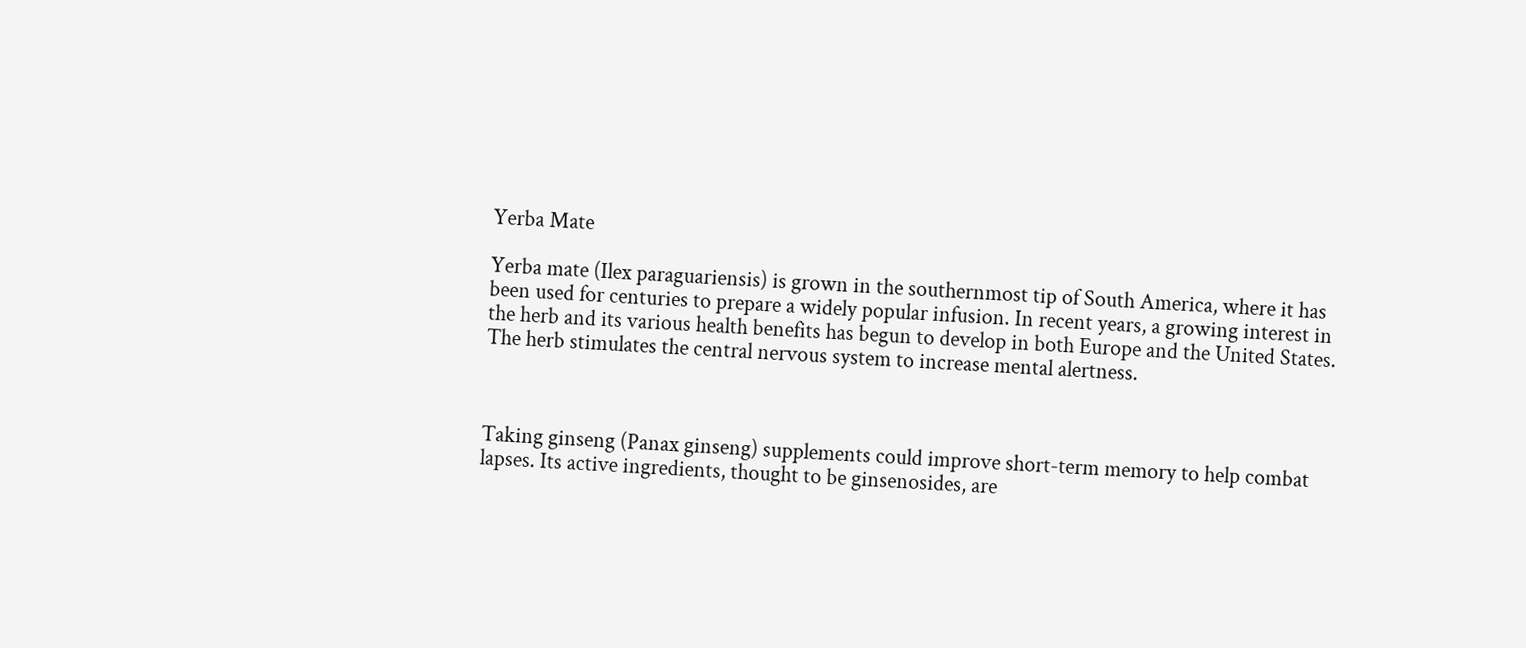Yerba Mate

Yerba mate (Ilex paraguariensis) is grown in the southernmost tip of South America, where it has been used for centuries to prepare a widely popular infusion. In recent years, a growing interest in the herb and its various health benefits has begun to develop in both Europe and the United States. The herb stimulates the central nervous system to increase mental alertness.



Taking ginseng (Panax ginseng) supplements could improve short-term memory to help combat lapses. Its active ingredients, thought to be ginsenosides, are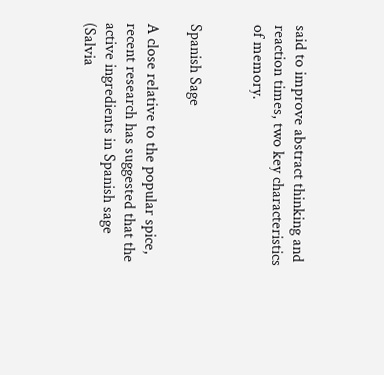said to improve abstract thinking and reaction times, two key characteristics of memory.


Spanish Sage

A close relative to the popular spice, recent research has suggested that the active ingredients in Spanish sage (Salvia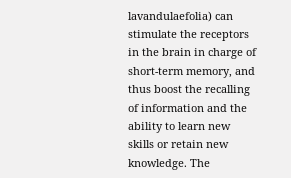lavandulaefolia) can stimulate the receptors in the brain in charge of short-term memory, and thus boost the recalling of information and the ability to learn new skills or retain new knowledge. The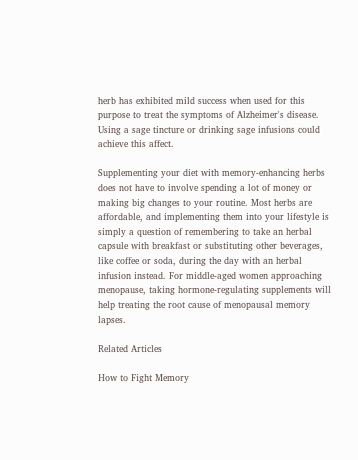herb has exhibited mild success when used for this purpose to treat the symptoms of Alzheimer's disease. Using a sage tincture or drinking sage infusions could achieve this affect.

Supplementing your diet with memory-enhancing herbs does not have to involve spending a lot of money or making big changes to your routine. Most herbs are affordable, and implementing them into your lifestyle is simply a question of remembering to take an herbal capsule with breakfast or substituting other beverages, like coffee or soda, during the day with an herbal infusion instead. For middle-aged women approaching menopause, taking hormone-regulating supplements will help treating the root cause of menopausal memory lapses.

Related Articles

How to Fight Memory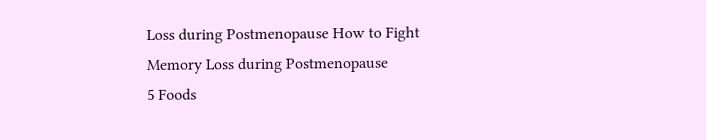Loss during Postmenopause How to Fight Memory Loss during Postmenopause
5 Foods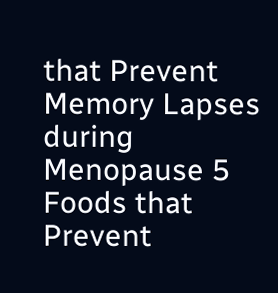that Prevent Memory Lapses during Menopause 5 Foods that Prevent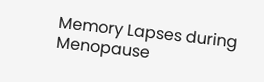Memory Lapses during Menopause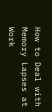How to Deal with Memory Lapses at Work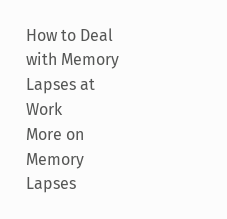How to Deal with Memory Lapses at Work
More on Memory Lapses